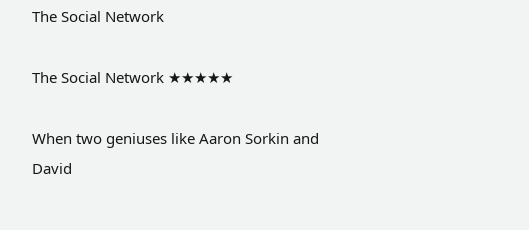The Social Network

The Social Network ★★★★★

When two geniuses like Aaron Sorkin and David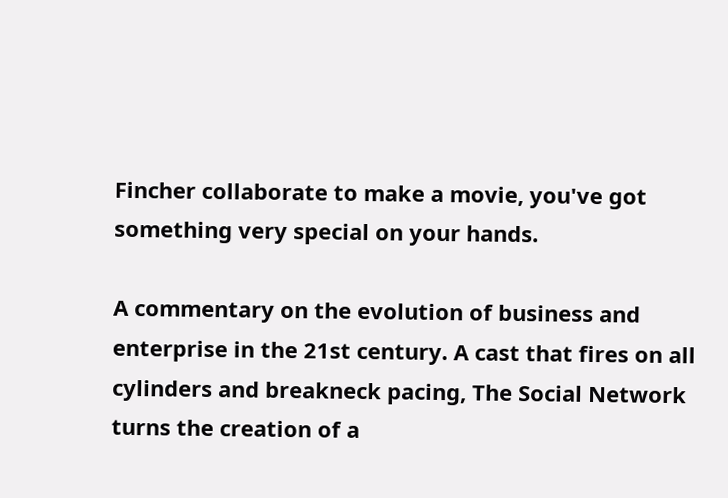Fincher collaborate to make a movie, you've got something very special on your hands.

A commentary on the evolution of business and enterprise in the 21st century. A cast that fires on all cylinders and breakneck pacing, The Social Network turns the creation of a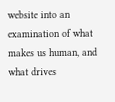website into an examination of what makes us human, and what drives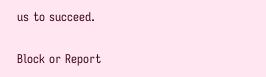us to succeed.

Block or Report